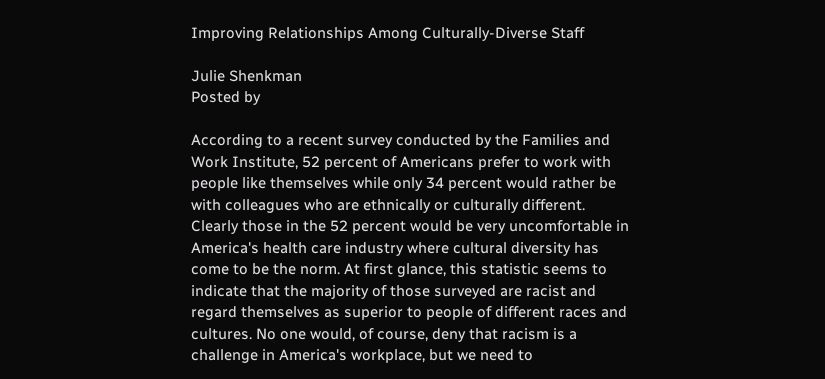Improving Relationships Among Culturally-Diverse Staff

Julie Shenkman
Posted by

According to a recent survey conducted by the Families and Work Institute, 52 percent of Americans prefer to work with people like themselves while only 34 percent would rather be with colleagues who are ethnically or culturally different. Clearly those in the 52 percent would be very uncomfortable in America's health care industry where cultural diversity has come to be the norm. At first glance, this statistic seems to indicate that the majority of those surveyed are racist and regard themselves as superior to people of different races and cultures. No one would, of course, deny that racism is a challenge in America's workplace, but we need to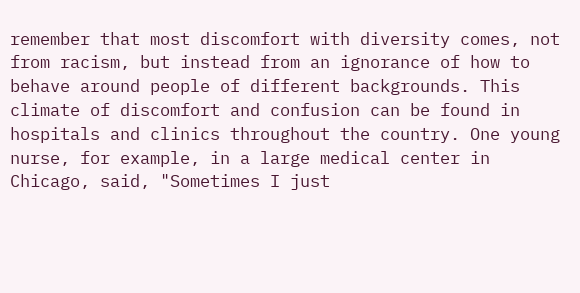remember that most discomfort with diversity comes, not from racism, but instead from an ignorance of how to behave around people of different backgrounds. This climate of discomfort and confusion can be found in hospitals and clinics throughout the country. One young nurse, for example, in a large medical center in Chicago, said, "Sometimes I just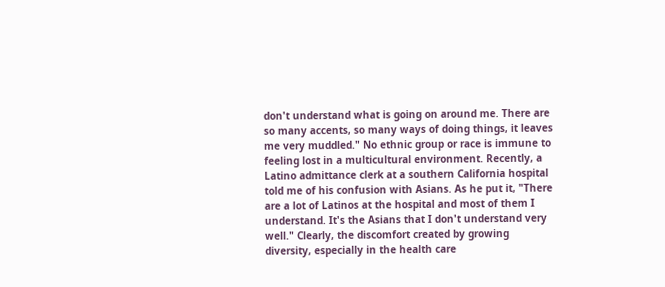don't understand what is going on around me. There are so many accents, so many ways of doing things, it leaves me very muddled." No ethnic group or race is immune to feeling lost in a multicultural environment. Recently, a Latino admittance clerk at a southern California hospital told me of his confusion with Asians. As he put it, "There are a lot of Latinos at the hospital and most of them I understand. It's the Asians that I don't understand very well." Clearly, the discomfort created by growing diversity, especially in the health care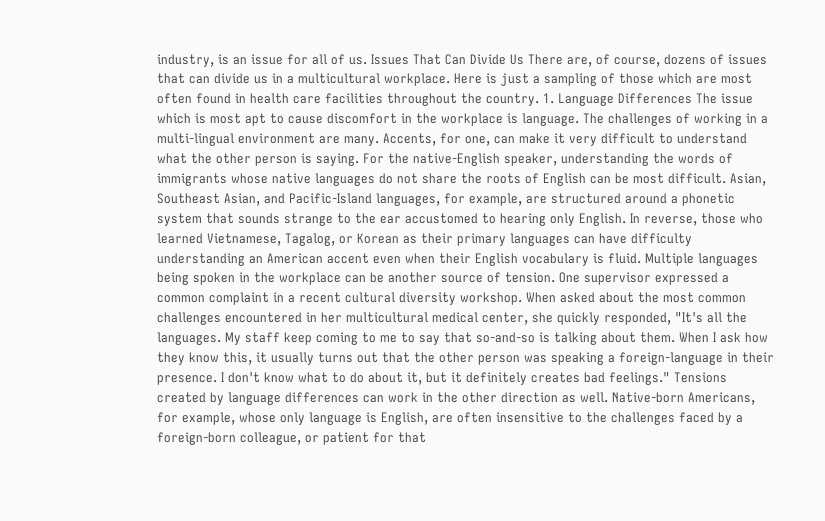industry, is an issue for all of us. Issues That Can Divide Us There are, of course, dozens of issues that can divide us in a multicultural workplace. Here is just a sampling of those which are most often found in health care facilities throughout the country. 1. Language Differences The issue which is most apt to cause discomfort in the workplace is language. The challenges of working in a multi-lingual environment are many. Accents, for one, can make it very difficult to understand what the other person is saying. For the native-English speaker, understanding the words of immigrants whose native languages do not share the roots of English can be most difficult. Asian, Southeast Asian, and Pacific-Island languages, for example, are structured around a phonetic system that sounds strange to the ear accustomed to hearing only English. In reverse, those who learned Vietnamese, Tagalog, or Korean as their primary languages can have difficulty understanding an American accent even when their English vocabulary is fluid. Multiple languages being spoken in the workplace can be another source of tension. One supervisor expressed a common complaint in a recent cultural diversity workshop. When asked about the most common challenges encountered in her multicultural medical center, she quickly responded, "It's all the languages. My staff keep coming to me to say that so-and-so is talking about them. When I ask how they know this, it usually turns out that the other person was speaking a foreign-language in their presence. I don't know what to do about it, but it definitely creates bad feelings." Tensions created by language differences can work in the other direction as well. Native-born Americans, for example, whose only language is English, are often insensitive to the challenges faced by a foreign-born colleague, or patient for that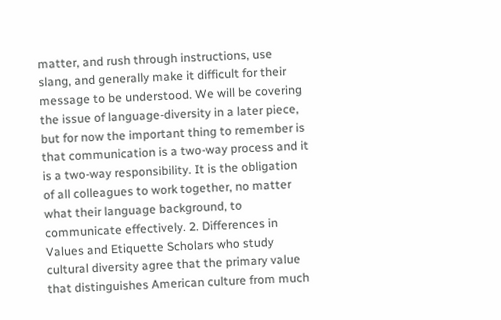matter, and rush through instructions, use slang, and generally make it difficult for their message to be understood. We will be covering the issue of language-diversity in a later piece, but for now the important thing to remember is that communication is a two-way process and it is a two-way responsibility. It is the obligation of all colleagues to work together, no matter what their language background, to communicate effectively. 2. Differences in Values and Etiquette Scholars who study cultural diversity agree that the primary value that distinguishes American culture from much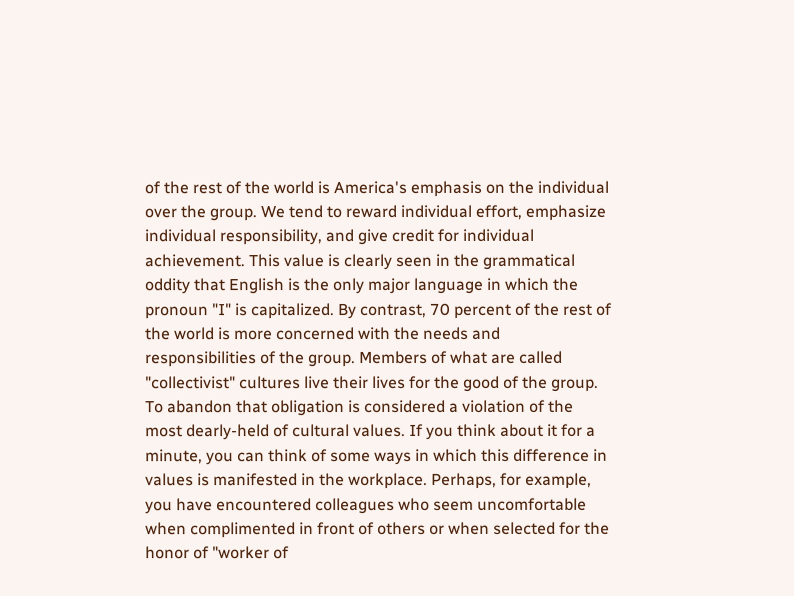of the rest of the world is America's emphasis on the individual over the group. We tend to reward individual effort, emphasize individual responsibility, and give credit for individual achievement. This value is clearly seen in the grammatical oddity that English is the only major language in which the pronoun "I" is capitalized. By contrast, 70 percent of the rest of the world is more concerned with the needs and responsibilities of the group. Members of what are called "collectivist" cultures live their lives for the good of the group. To abandon that obligation is considered a violation of the most dearly-held of cultural values. If you think about it for a minute, you can think of some ways in which this difference in values is manifested in the workplace. Perhaps, for example, you have encountered colleagues who seem uncomfortable when complimented in front of others or when selected for the honor of "worker of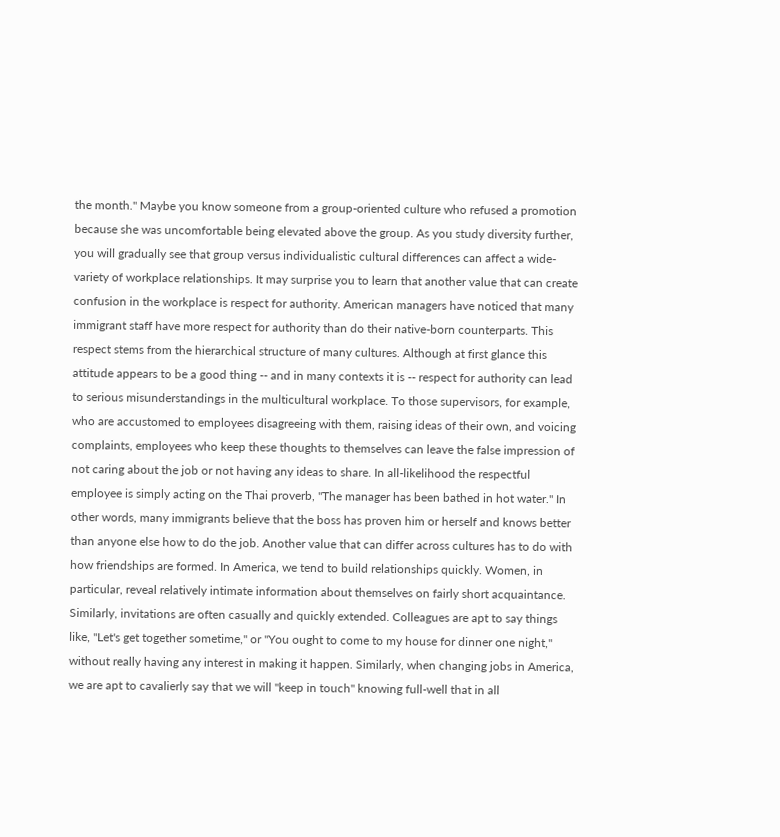the month." Maybe you know someone from a group-oriented culture who refused a promotion because she was uncomfortable being elevated above the group. As you study diversity further, you will gradually see that group versus individualistic cultural differences can affect a wide-variety of workplace relationships. It may surprise you to learn that another value that can create confusion in the workplace is respect for authority. American managers have noticed that many immigrant staff have more respect for authority than do their native-born counterparts. This respect stems from the hierarchical structure of many cultures. Although at first glance this attitude appears to be a good thing -- and in many contexts it is -- respect for authority can lead to serious misunderstandings in the multicultural workplace. To those supervisors, for example, who are accustomed to employees disagreeing with them, raising ideas of their own, and voicing complaints, employees who keep these thoughts to themselves can leave the false impression of not caring about the job or not having any ideas to share. In all-likelihood the respectful employee is simply acting on the Thai proverb, "The manager has been bathed in hot water." In other words, many immigrants believe that the boss has proven him or herself and knows better than anyone else how to do the job. Another value that can differ across cultures has to do with how friendships are formed. In America, we tend to build relationships quickly. Women, in particular, reveal relatively intimate information about themselves on fairly short acquaintance. Similarly, invitations are often casually and quickly extended. Colleagues are apt to say things like, "Let's get together sometime," or "You ought to come to my house for dinner one night," without really having any interest in making it happen. Similarly, when changing jobs in America, we are apt to cavalierly say that we will "keep in touch" knowing full-well that in all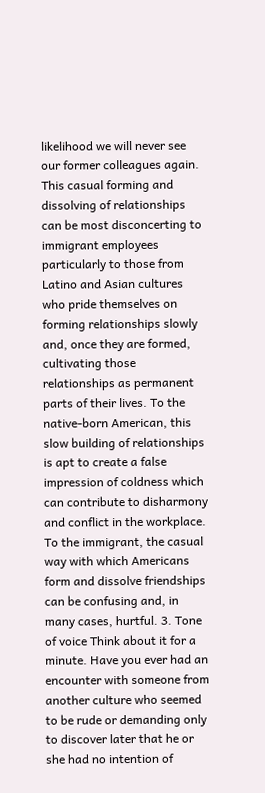likelihood we will never see our former colleagues again. This casual forming and dissolving of relationships can be most disconcerting to immigrant employees particularly to those from Latino and Asian cultures who pride themselves on forming relationships slowly and, once they are formed, cultivating those relationships as permanent parts of their lives. To the native-born American, this slow building of relationships is apt to create a false impression of coldness which can contribute to disharmony and conflict in the workplace. To the immigrant, the casual way with which Americans form and dissolve friendships can be confusing and, in many cases, hurtful. 3. Tone of voice Think about it for a minute. Have you ever had an encounter with someone from another culture who seemed to be rude or demanding only to discover later that he or she had no intention of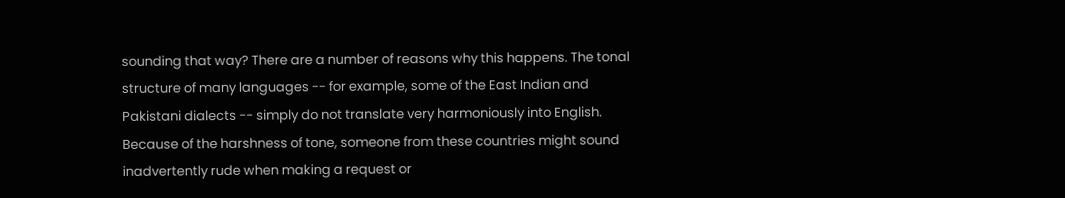sounding that way? There are a number of reasons why this happens. The tonal structure of many languages -- for example, some of the East Indian and Pakistani dialects -- simply do not translate very harmoniously into English. Because of the harshness of tone, someone from these countries might sound inadvertently rude when making a request or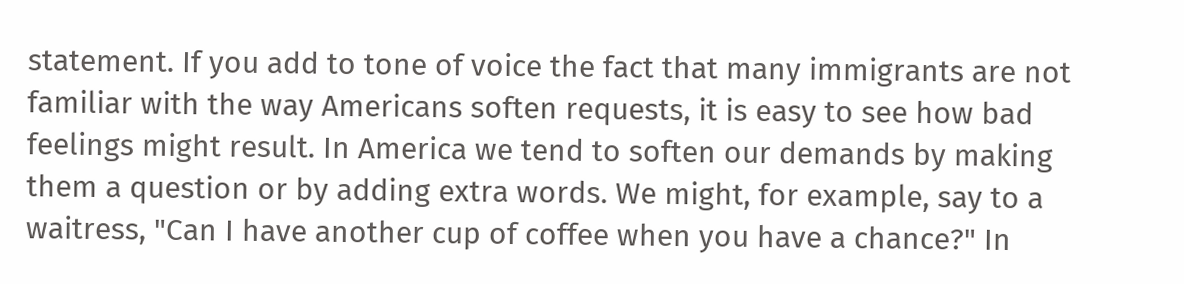statement. If you add to tone of voice the fact that many immigrants are not familiar with the way Americans soften requests, it is easy to see how bad feelings might result. In America we tend to soften our demands by making them a question or by adding extra words. We might, for example, say to a waitress, "Can I have another cup of coffee when you have a chance?" In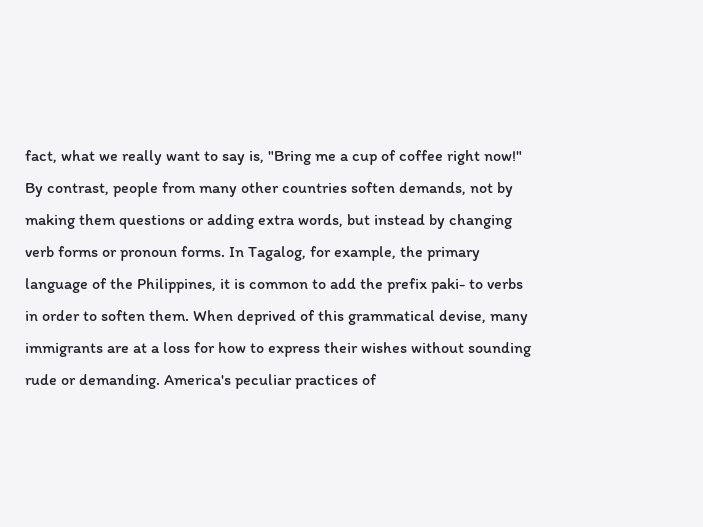fact, what we really want to say is, "Bring me a cup of coffee right now!" By contrast, people from many other countries soften demands, not by making them questions or adding extra words, but instead by changing verb forms or pronoun forms. In Tagalog, for example, the primary language of the Philippines, it is common to add the prefix paki- to verbs in order to soften them. When deprived of this grammatical devise, many immigrants are at a loss for how to express their wishes without sounding rude or demanding. America's peculiar practices of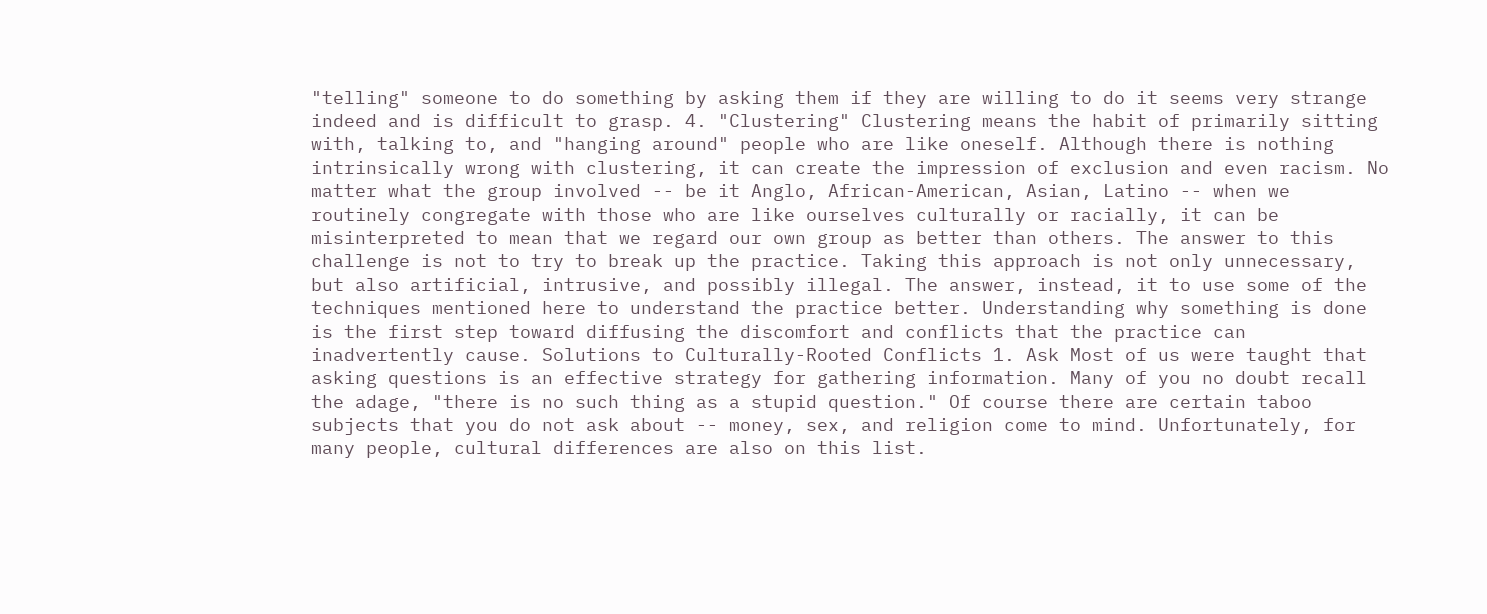"telling" someone to do something by asking them if they are willing to do it seems very strange indeed and is difficult to grasp. 4. "Clustering" Clustering means the habit of primarily sitting with, talking to, and "hanging around" people who are like oneself. Although there is nothing intrinsically wrong with clustering, it can create the impression of exclusion and even racism. No matter what the group involved -- be it Anglo, African-American, Asian, Latino -- when we routinely congregate with those who are like ourselves culturally or racially, it can be misinterpreted to mean that we regard our own group as better than others. The answer to this challenge is not to try to break up the practice. Taking this approach is not only unnecessary, but also artificial, intrusive, and possibly illegal. The answer, instead, it to use some of the techniques mentioned here to understand the practice better. Understanding why something is done is the first step toward diffusing the discomfort and conflicts that the practice can inadvertently cause. Solutions to Culturally-Rooted Conflicts 1. Ask Most of us were taught that asking questions is an effective strategy for gathering information. Many of you no doubt recall the adage, "there is no such thing as a stupid question." Of course there are certain taboo subjects that you do not ask about -- money, sex, and religion come to mind. Unfortunately, for many people, cultural differences are also on this list.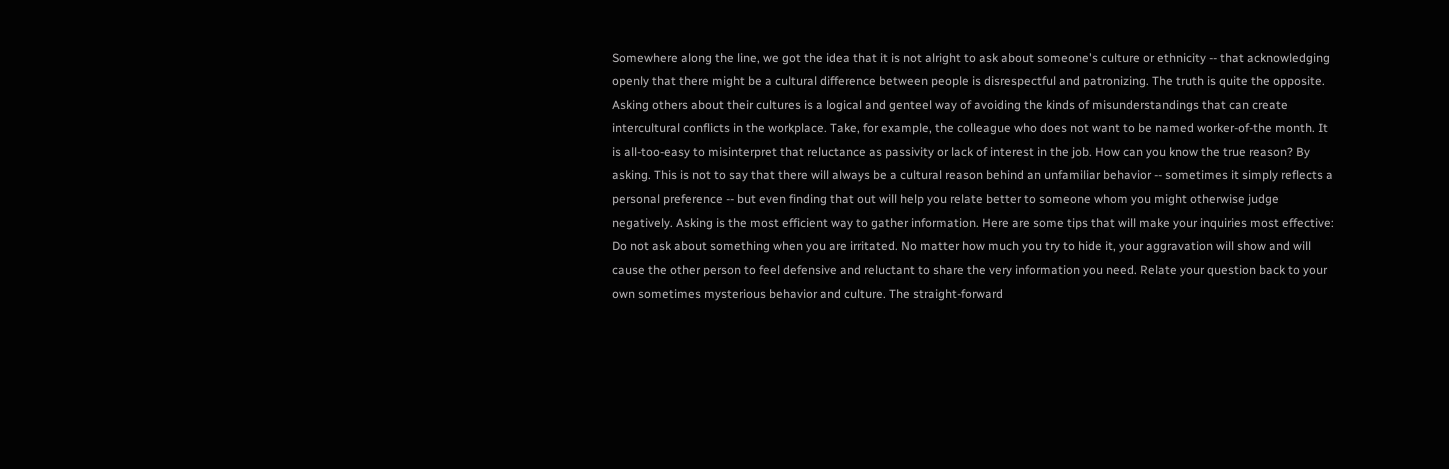Somewhere along the line, we got the idea that it is not alright to ask about someone's culture or ethnicity -- that acknowledging openly that there might be a cultural difference between people is disrespectful and patronizing. The truth is quite the opposite. Asking others about their cultures is a logical and genteel way of avoiding the kinds of misunderstandings that can create intercultural conflicts in the workplace. Take, for example, the colleague who does not want to be named worker-of-the month. It is all-too-easy to misinterpret that reluctance as passivity or lack of interest in the job. How can you know the true reason? By asking. This is not to say that there will always be a cultural reason behind an unfamiliar behavior -- sometimes it simply reflects a personal preference -- but even finding that out will help you relate better to someone whom you might otherwise judge negatively. Asking is the most efficient way to gather information. Here are some tips that will make your inquiries most effective: Do not ask about something when you are irritated. No matter how much you try to hide it, your aggravation will show and will cause the other person to feel defensive and reluctant to share the very information you need. Relate your question back to your own sometimes mysterious behavior and culture. The straight-forward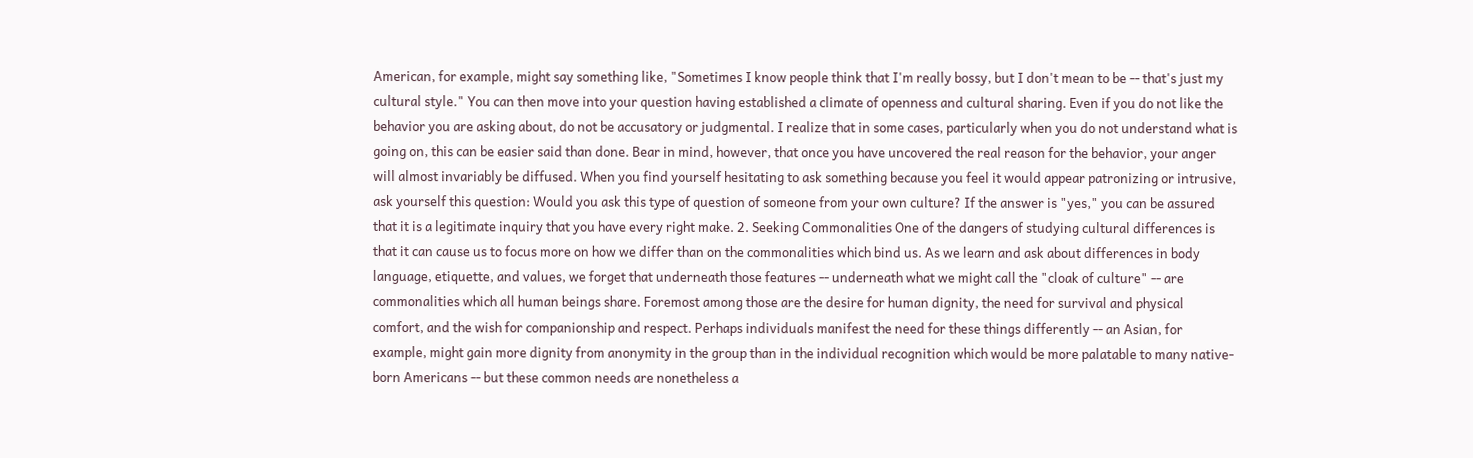American, for example, might say something like, "Sometimes I know people think that I'm really bossy, but I don't mean to be -- that's just my cultural style." You can then move into your question having established a climate of openness and cultural sharing. Even if you do not like the behavior you are asking about, do not be accusatory or judgmental. I realize that in some cases, particularly when you do not understand what is going on, this can be easier said than done. Bear in mind, however, that once you have uncovered the real reason for the behavior, your anger will almost invariably be diffused. When you find yourself hesitating to ask something because you feel it would appear patronizing or intrusive, ask yourself this question: Would you ask this type of question of someone from your own culture? If the answer is "yes," you can be assured that it is a legitimate inquiry that you have every right make. 2. Seeking Commonalities One of the dangers of studying cultural differences is that it can cause us to focus more on how we differ than on the commonalities which bind us. As we learn and ask about differences in body language, etiquette, and values, we forget that underneath those features -- underneath what we might call the "cloak of culture" -- are commonalities which all human beings share. Foremost among those are the desire for human dignity, the need for survival and physical comfort, and the wish for companionship and respect. Perhaps individuals manifest the need for these things differently -- an Asian, for example, might gain more dignity from anonymity in the group than in the individual recognition which would be more palatable to many native-born Americans -- but these common needs are nonetheless a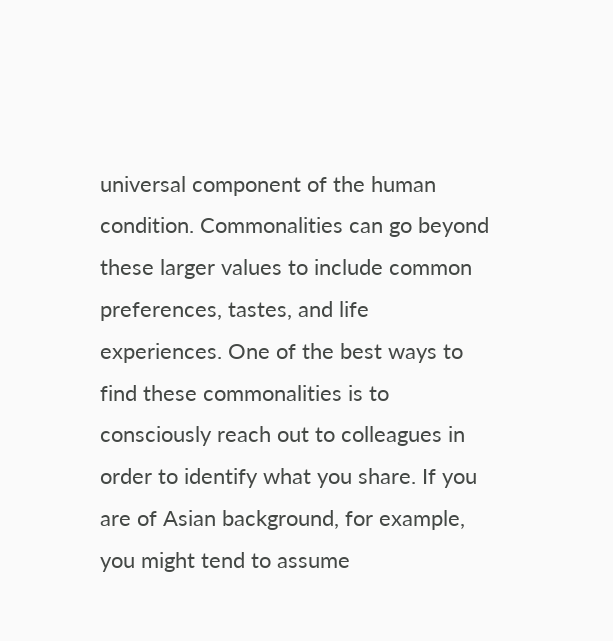universal component of the human condition. Commonalities can go beyond these larger values to include common preferences, tastes, and life experiences. One of the best ways to find these commonalities is to consciously reach out to colleagues in order to identify what you share. If you are of Asian background, for example, you might tend to assume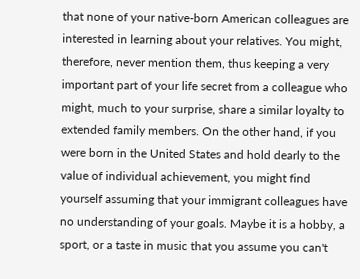that none of your native-born American colleagues are interested in learning about your relatives. You might, therefore, never mention them, thus keeping a very important part of your life secret from a colleague who might, much to your surprise, share a similar loyalty to extended family members. On the other hand, if you were born in the United States and hold dearly to the value of individual achievement, you might find yourself assuming that your immigrant colleagues have no understanding of your goals. Maybe it is a hobby, a sport, or a taste in music that you assume you can't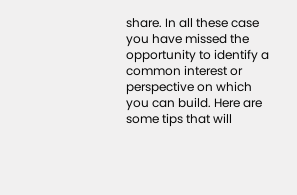share. In all these case you have missed the opportunity to identify a common interest or perspective on which you can build. Here are some tips that will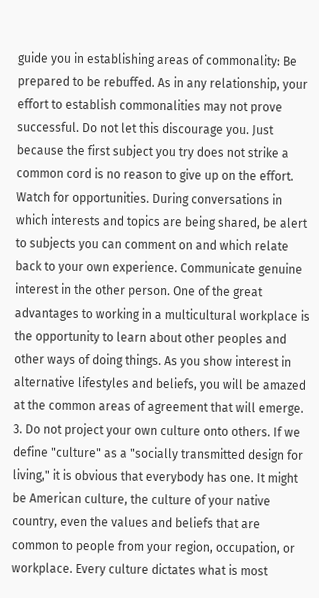guide you in establishing areas of commonality: Be prepared to be rebuffed. As in any relationship, your effort to establish commonalities may not prove successful. Do not let this discourage you. Just because the first subject you try does not strike a common cord is no reason to give up on the effort. Watch for opportunities. During conversations in which interests and topics are being shared, be alert to subjects you can comment on and which relate back to your own experience. Communicate genuine interest in the other person. One of the great advantages to working in a multicultural workplace is the opportunity to learn about other peoples and other ways of doing things. As you show interest in alternative lifestyles and beliefs, you will be amazed at the common areas of agreement that will emerge. 3. Do not project your own culture onto others. If we define "culture" as a "socially transmitted design for living," it is obvious that everybody has one. It might be American culture, the culture of your native country, even the values and beliefs that are common to people from your region, occupation, or workplace. Every culture dictates what is most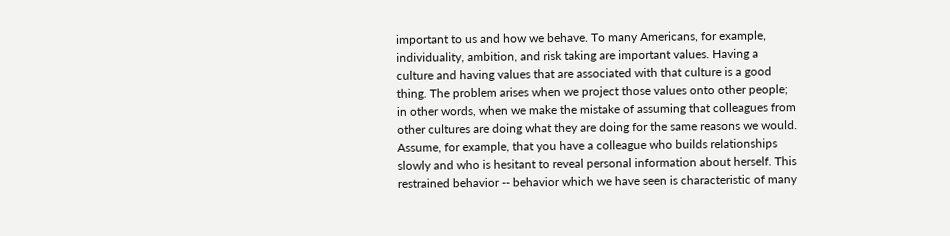important to us and how we behave. To many Americans, for example, individuality, ambition, and risk taking are important values. Having a culture and having values that are associated with that culture is a good thing. The problem arises when we project those values onto other people; in other words, when we make the mistake of assuming that colleagues from other cultures are doing what they are doing for the same reasons we would. Assume, for example, that you have a colleague who builds relationships slowly and who is hesitant to reveal personal information about herself. This restrained behavior -- behavior which we have seen is characteristic of many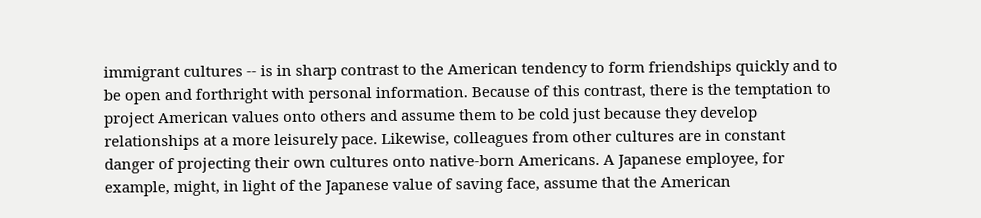immigrant cultures -- is in sharp contrast to the American tendency to form friendships quickly and to be open and forthright with personal information. Because of this contrast, there is the temptation to project American values onto others and assume them to be cold just because they develop relationships at a more leisurely pace. Likewise, colleagues from other cultures are in constant danger of projecting their own cultures onto native-born Americans. A Japanese employee, for example, might, in light of the Japanese value of saving face, assume that the American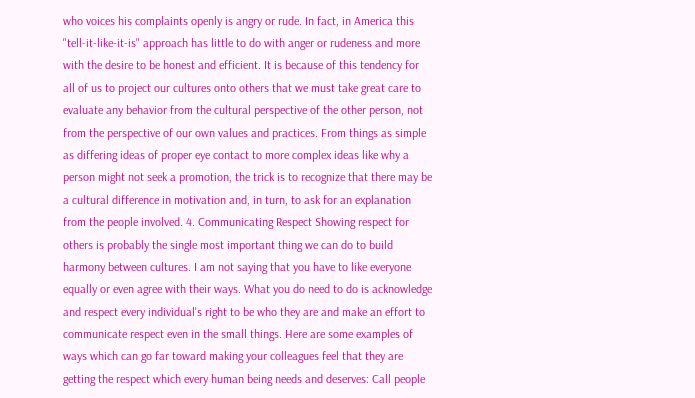who voices his complaints openly is angry or rude. In fact, in America this "tell-it-like-it-is" approach has little to do with anger or rudeness and more with the desire to be honest and efficient. It is because of this tendency for all of us to project our cultures onto others that we must take great care to evaluate any behavior from the cultural perspective of the other person, not from the perspective of our own values and practices. From things as simple as differing ideas of proper eye contact to more complex ideas like why a person might not seek a promotion, the trick is to recognize that there may be a cultural difference in motivation and, in turn, to ask for an explanation from the people involved. 4. Communicating Respect Showing respect for others is probably the single most important thing we can do to build harmony between cultures. I am not saying that you have to like everyone equally or even agree with their ways. What you do need to do is acknowledge and respect every individual's right to be who they are and make an effort to communicate respect even in the small things. Here are some examples of ways which can go far toward making your colleagues feel that they are getting the respect which every human being needs and deserves: Call people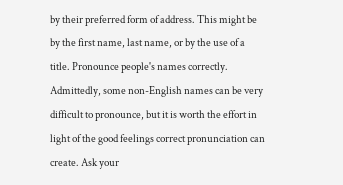by their preferred form of address. This might be by the first name, last name, or by the use of a title. Pronounce people's names correctly. Admittedly, some non-English names can be very difficult to pronounce, but it is worth the effort in light of the good feelings correct pronunciation can create. Ask your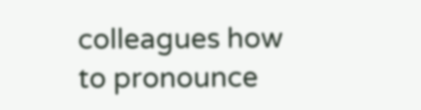colleagues how to pronounce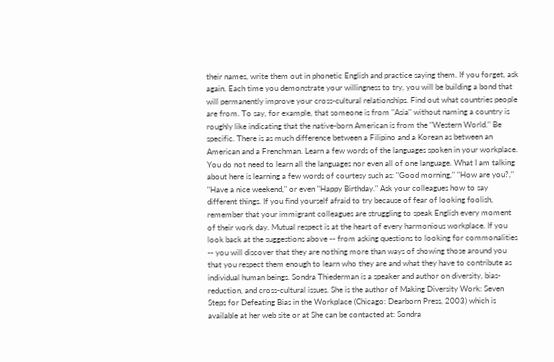their names, write them out in phonetic English and practice saying them. If you forget, ask again. Each time you demonstrate your willingness to try, you will be building a bond that will permanently improve your cross-cultural relationships. Find out what countries people are from. To say, for example, that someone is from "Asia" without naming a country is roughly like indicating that the native-born American is from the "Western World." Be specific. There is as much difference between a Filipino and a Korean as between an American and a Frenchman. Learn a few words of the languages spoken in your workplace. You do not need to learn all the languages nor even all of one language. What I am talking about here is learning a few words of courtesy such as: "Good morning," "How are you?," "Have a nice weekend," or even "Happy Birthday." Ask your colleagues how to say different things. If you find yourself afraid to try because of fear of looking foolish, remember that your immigrant colleagues are struggling to speak English every moment of their work day. Mutual respect is at the heart of every harmonious workplace. If you look back at the suggestions above -- from asking questions to looking for commonalities -- you will discover that they are nothing more than ways of showing those around you that you respect them enough to learn who they are and what they have to contribute as individual human beings. Sondra Thiederman is a speaker and author on diversity, bias-reduction, and cross-cultural issues. She is the author of Making Diversity Work: Seven Steps for Defeating Bias in the Workplace (Chicago: Dearborn Press, 2003) which is available at her web site or at She can be contacted at: Sondra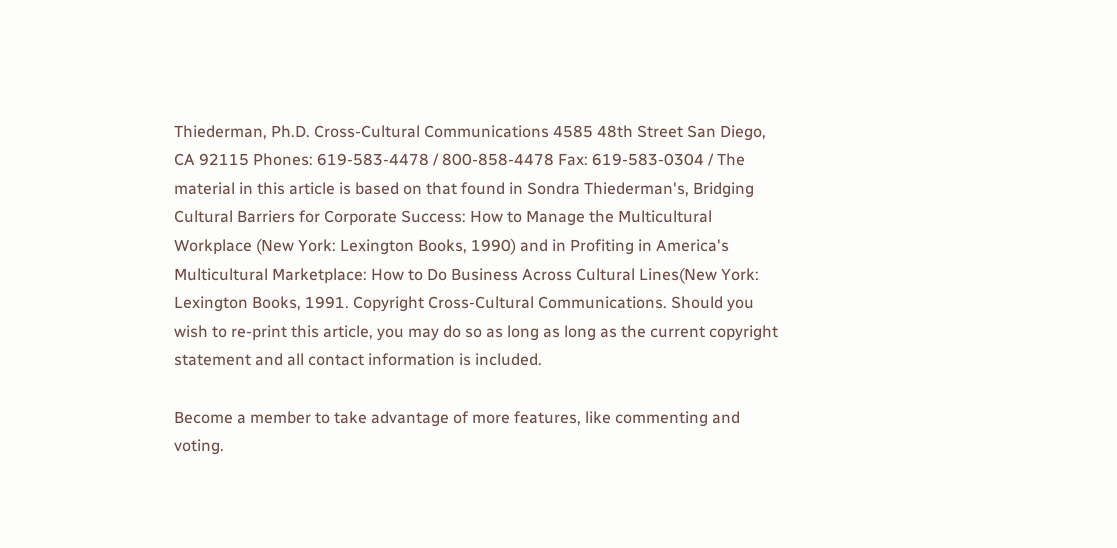Thiederman, Ph.D. Cross-Cultural Communications 4585 48th Street San Diego, CA 92115 Phones: 619-583-4478 / 800-858-4478 Fax: 619-583-0304 / The material in this article is based on that found in Sondra Thiederman's, Bridging Cultural Barriers for Corporate Success: How to Manage the Multicultural Workplace (New York: Lexington Books, 1990) and in Profiting in America's Multicultural Marketplace: How to Do Business Across Cultural Lines(New York: Lexington Books, 1991. Copyright Cross-Cultural Communications. Should you wish to re-print this article, you may do so as long as long as the current copyright statement and all contact information is included.

Become a member to take advantage of more features, like commenting and voting.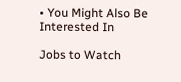• You Might Also Be Interested In

Jobs to Watch